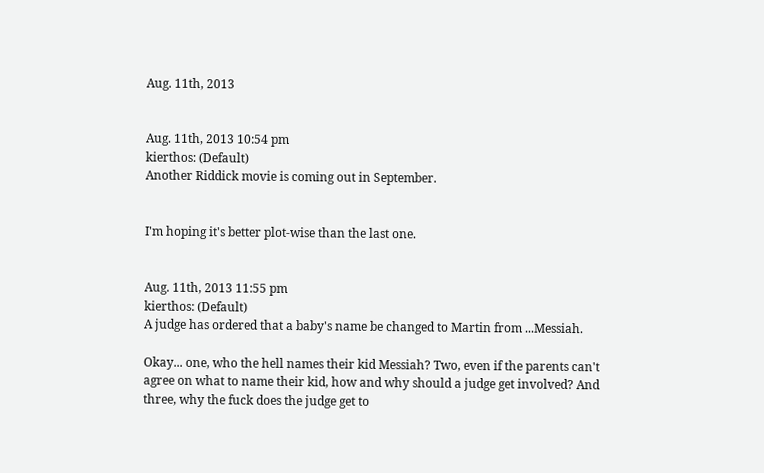Aug. 11th, 2013


Aug. 11th, 2013 10:54 pm
kierthos: (Default)
Another Riddick movie is coming out in September.


I'm hoping it's better plot-wise than the last one.


Aug. 11th, 2013 11:55 pm
kierthos: (Default)
A judge has ordered that a baby's name be changed to Martin from ...Messiah.

Okay... one, who the hell names their kid Messiah? Two, even if the parents can't agree on what to name their kid, how and why should a judge get involved? And three, why the fuck does the judge get to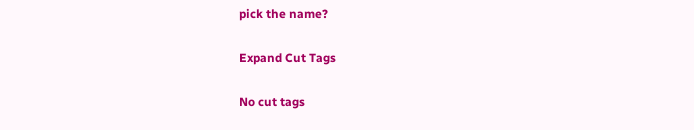pick the name?

Expand Cut Tags

No cut tags